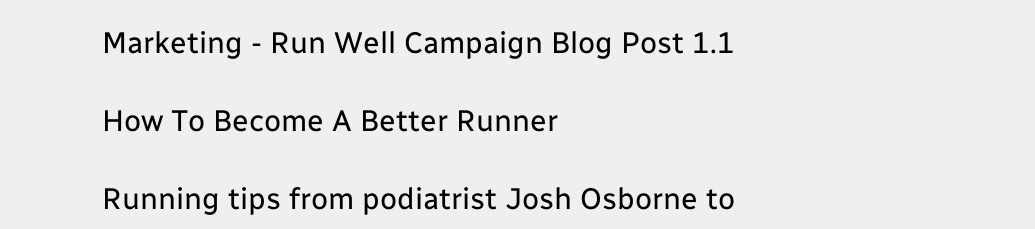Marketing - Run Well Campaign Blog Post 1.1

How To Become A Better Runner

Running tips from podiatrist Josh Osborne to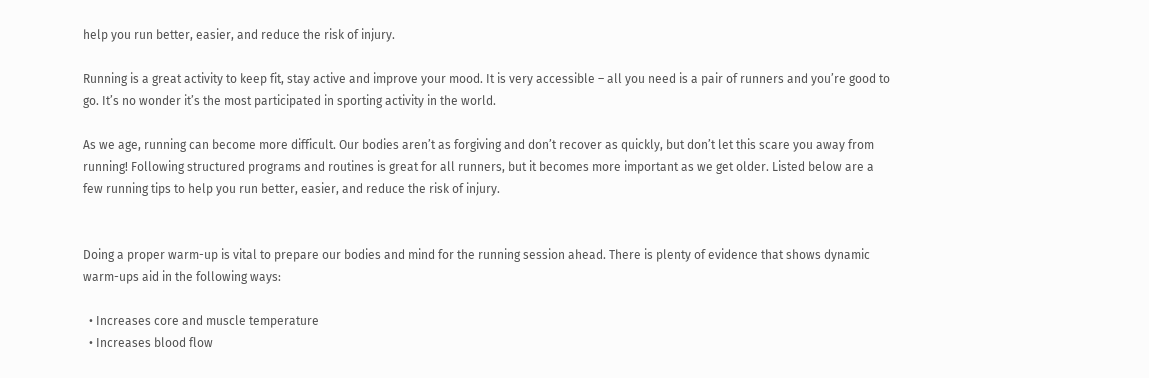help you run better, easier, and reduce the risk of injury.

Running is a great activity to keep fit, stay active and improve your mood. It is very accessible – all you need is a pair of runners and you’re good to go. It’s no wonder it’s the most participated in sporting activity in the world.

As we age, running can become more difficult. Our bodies aren’t as forgiving and don’t recover as quickly, but don’t let this scare you away from running! Following structured programs and routines is great for all runners, but it becomes more important as we get older. Listed below are a few running tips to help you run better, easier, and reduce the risk of injury.


Doing a proper warm-up is vital to prepare our bodies and mind for the running session ahead. There is plenty of evidence that shows dynamic warm-ups aid in the following ways:

  • Increases core and muscle temperature
  • Increases blood flow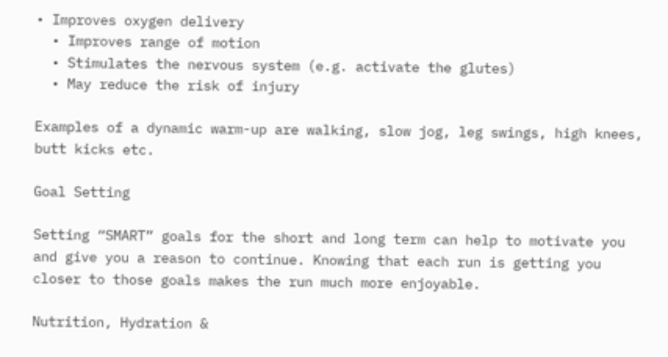• Improves oxygen delivery
  • Improves range of motion
  • Stimulates the nervous system (e.g. activate the glutes)
  • May reduce the risk of injury

Examples of a dynamic warm-up are walking, slow jog, leg swings, high knees, butt kicks etc.

Goal Setting

Setting “SMART” goals for the short and long term can help to motivate you and give you a reason to continue. Knowing that each run is getting you closer to those goals makes the run much more enjoyable.

Nutrition, Hydration &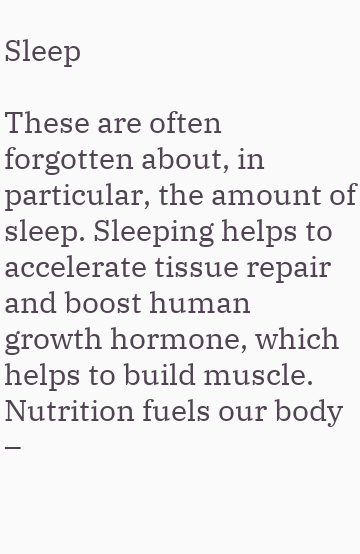Sleep

These are often forgotten about, in particular, the amount of sleep. Sleeping helps to accelerate tissue repair and boost human growth hormone, which helps to build muscle. Nutrition fuels our body –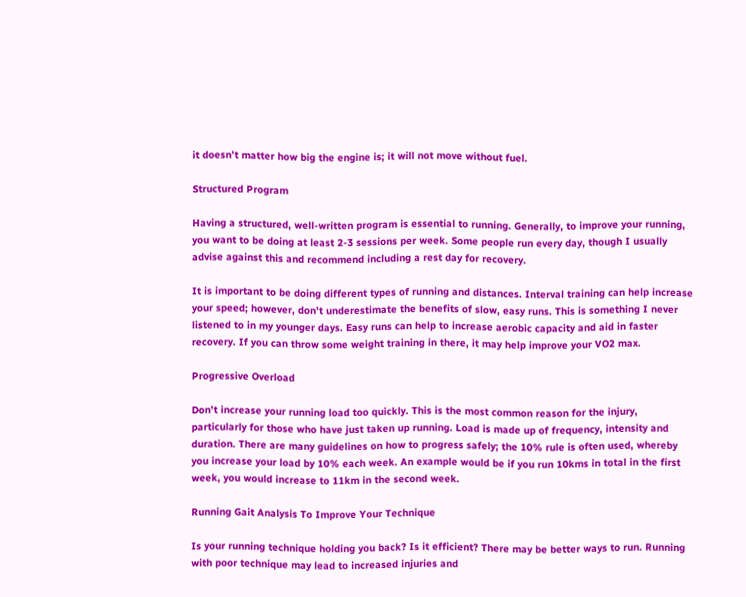it doesn’t matter how big the engine is; it will not move without fuel.

Structured Program

Having a structured, well-written program is essential to running. Generally, to improve your running, you want to be doing at least 2-3 sessions per week. Some people run every day, though I usually advise against this and recommend including a rest day for recovery.

It is important to be doing different types of running and distances. Interval training can help increase your speed; however, don’t underestimate the benefits of slow, easy runs. This is something I never listened to in my younger days. Easy runs can help to increase aerobic capacity and aid in faster recovery. If you can throw some weight training in there, it may help improve your VO2 max.

Progressive Overload

Don’t increase your running load too quickly. This is the most common reason for the injury, particularly for those who have just taken up running. Load is made up of frequency, intensity and duration. There are many guidelines on how to progress safely; the 10% rule is often used, whereby you increase your load by 10% each week. An example would be if you run 10kms in total in the first week, you would increase to 11km in the second week.

Running Gait Analysis To Improve Your Technique

Is your running technique holding you back? Is it efficient? There may be better ways to run. Running with poor technique may lead to increased injuries and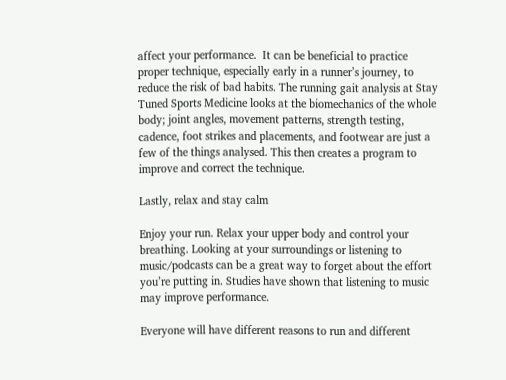affect your performance.  It can be beneficial to practice proper technique, especially early in a runner’s journey, to reduce the risk of bad habits. The running gait analysis at Stay Tuned Sports Medicine looks at the biomechanics of the whole body; joint angles, movement patterns, strength testing, cadence, foot strikes and placements, and footwear are just a few of the things analysed. This then creates a program to improve and correct the technique.

Lastly, relax and stay calm

Enjoy your run. Relax your upper body and control your breathing. Looking at your surroundings or listening to music/podcasts can be a great way to forget about the effort you’re putting in. Studies have shown that listening to music may improve performance.

Everyone will have different reasons to run and different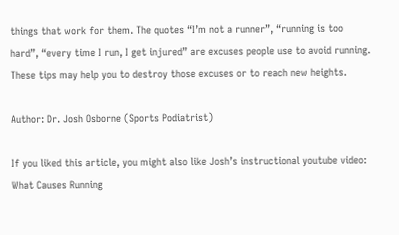things that work for them. The quotes “I’m not a runner”, “running is too hard”, “every time I run, I get injured” are excuses people use to avoid running. These tips may help you to destroy those excuses or to reach new heights.

Author: Dr. Josh Osborne (Sports Podiatrist)

If you liked this article, you might also like Josh’s instructional youtube video: What Causes Running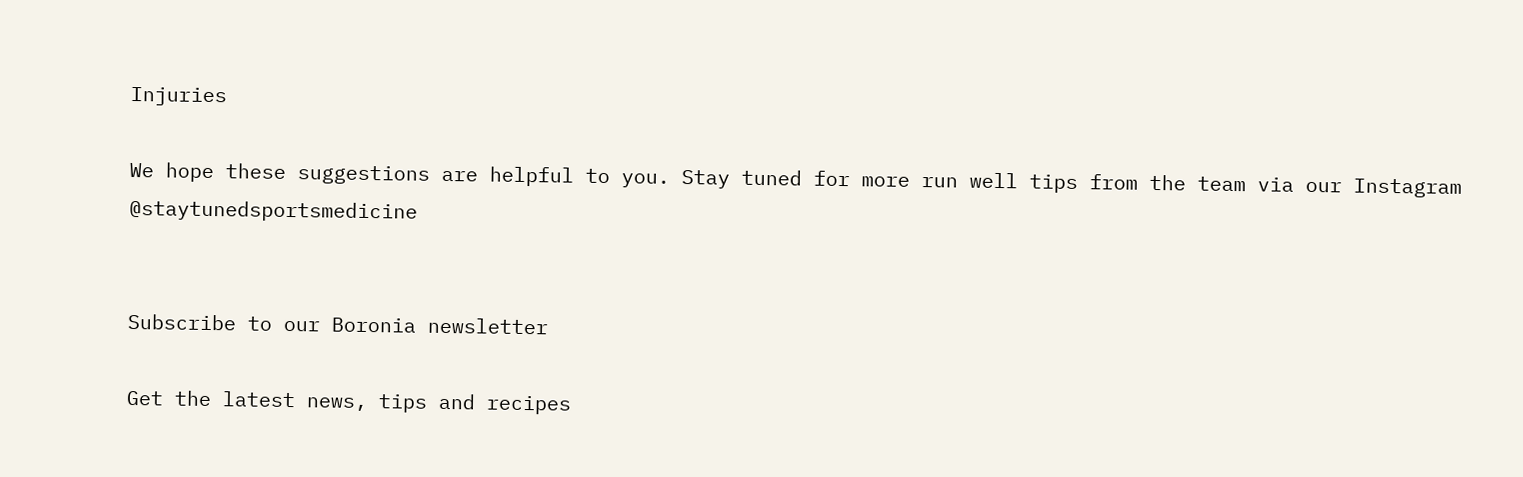Injuries

We hope these suggestions are helpful to you. Stay tuned for more run well tips from the team via our Instagram @staytunedsportsmedicine


Subscribe to our Boronia newsletter

Get the latest news, tips and recipes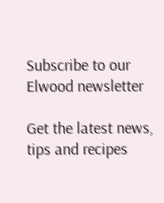Subscribe to our Elwood newsletter

Get the latest news, tips and recipes